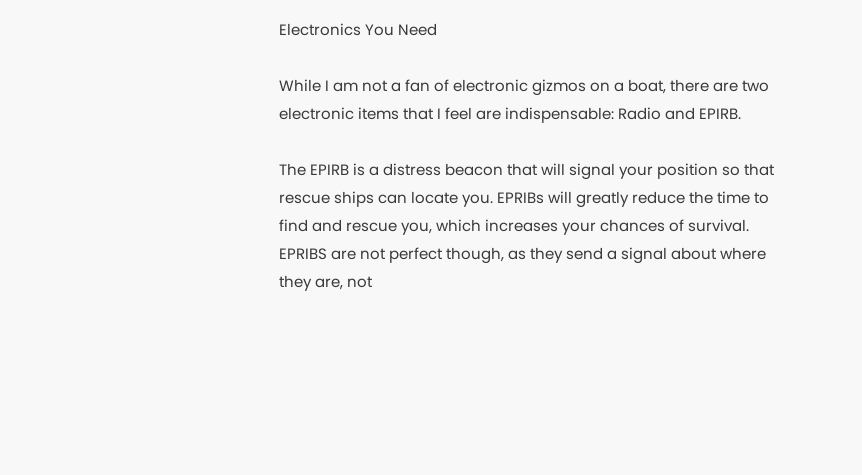Electronics You Need

While I am not a fan of electronic gizmos on a boat, there are two electronic items that I feel are indispensable: Radio and EPIRB.

The EPIRB is a distress beacon that will signal your position so that rescue ships can locate you. EPRIBs will greatly reduce the time to find and rescue you, which increases your chances of survival. EPRIBS are not perfect though, as they send a signal about where they are, not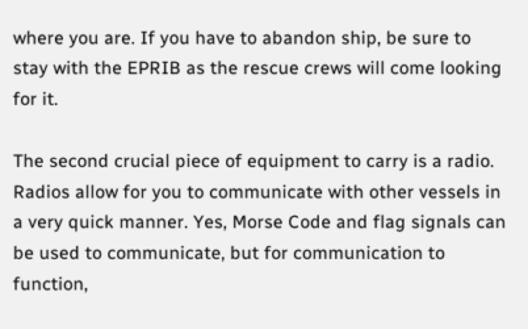where you are. If you have to abandon ship, be sure to stay with the EPRIB as the rescue crews will come looking for it.

The second crucial piece of equipment to carry is a radio. Radios allow for you to communicate with other vessels in a very quick manner. Yes, Morse Code and flag signals can be used to communicate, but for communication to function,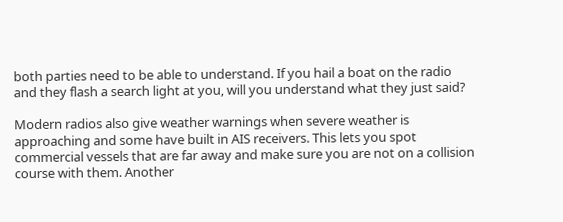both parties need to be able to understand. If you hail a boat on the radio and they flash a search light at you, will you understand what they just said?

Modern radios also give weather warnings when severe weather is approaching and some have built in AIS receivers. This lets you spot commercial vessels that are far away and make sure you are not on a collision course with them. Another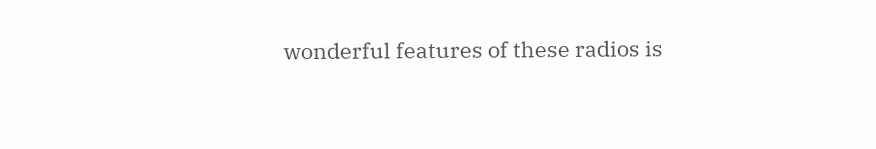wonderful features of these radios is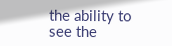the ability to see the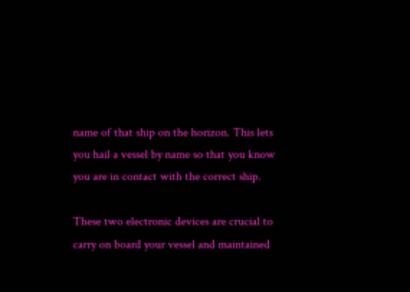name of that ship on the horizon. This lets you hail a vessel by name so that you know you are in contact with the correct ship.

These two electronic devices are crucial to carry on board your vessel and maintained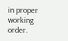in proper working order.